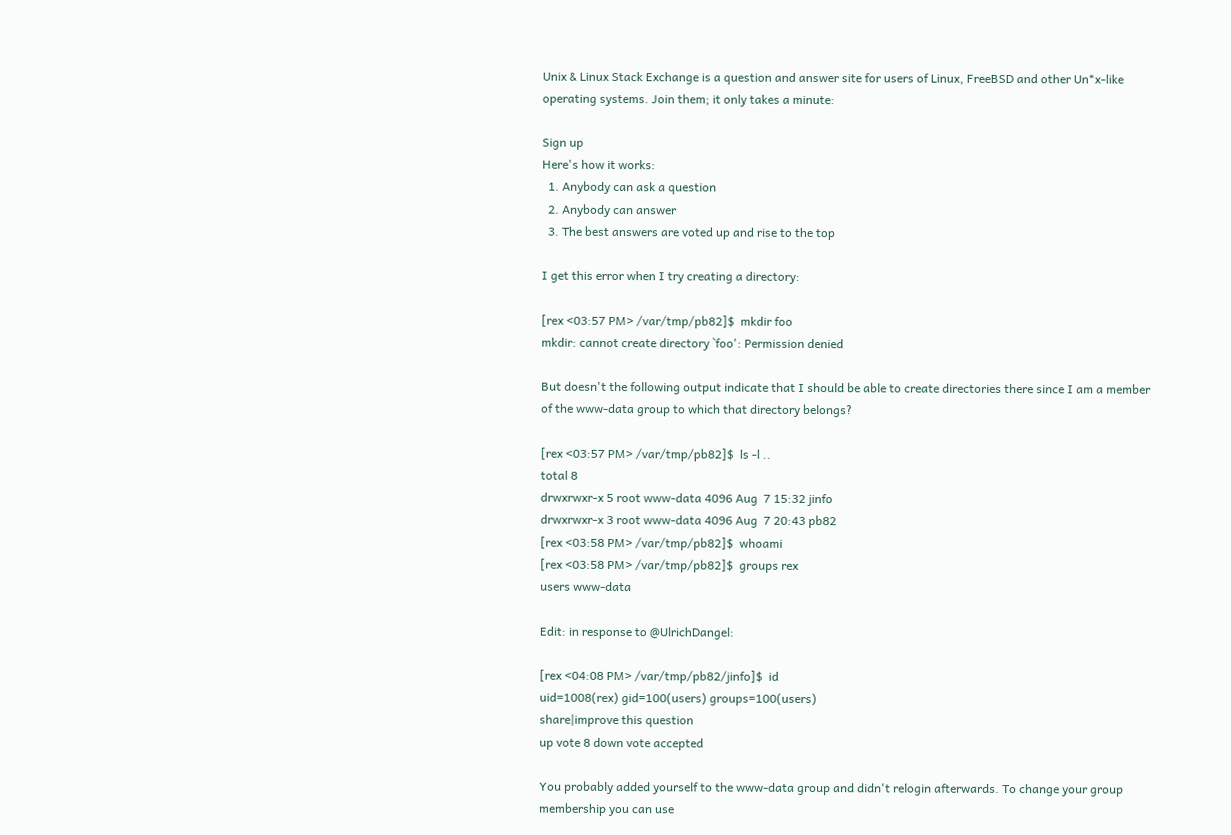Unix & Linux Stack Exchange is a question and answer site for users of Linux, FreeBSD and other Un*x-like operating systems. Join them; it only takes a minute:

Sign up
Here's how it works:
  1. Anybody can ask a question
  2. Anybody can answer
  3. The best answers are voted up and rise to the top

I get this error when I try creating a directory:

[rex <03:57 PM> /var/tmp/pb82]$  mkdir foo
mkdir: cannot create directory `foo': Permission denied

But doesn't the following output indicate that I should be able to create directories there since I am a member of the www-data group to which that directory belongs?

[rex <03:57 PM> /var/tmp/pb82]$  ls -l ..
total 8
drwxrwxr-x 5 root www-data 4096 Aug  7 15:32 jinfo
drwxrwxr-x 3 root www-data 4096 Aug  7 20:43 pb82
[rex <03:58 PM> /var/tmp/pb82]$  whoami
[rex <03:58 PM> /var/tmp/pb82]$  groups rex
users www-data

Edit: in response to @UlrichDangel:

[rex <04:08 PM> /var/tmp/pb82/jinfo]$  id
uid=1008(rex) gid=100(users) groups=100(users)
share|improve this question
up vote 8 down vote accepted

You probably added yourself to the www-data group and didn't relogin afterwards. To change your group membership you can use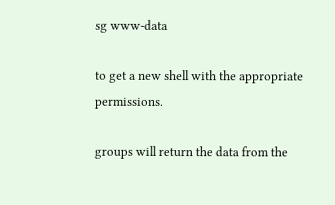sg www-data

to get a new shell with the appropriate permissions.

groups will return the data from the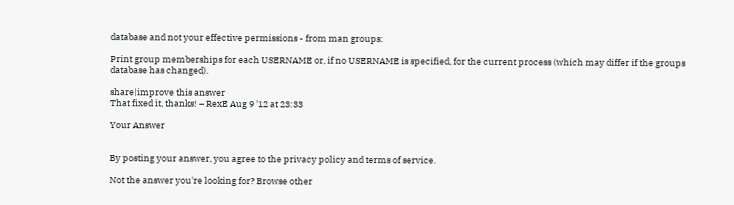database and not your effective permissions - from man groups:

Print group memberships for each USERNAME or, if no USERNAME is specified, for the current process (which may differ if the groups database has changed).

share|improve this answer
That fixed it, thanks! – RexE Aug 9 '12 at 23:33

Your Answer


By posting your answer, you agree to the privacy policy and terms of service.

Not the answer you're looking for? Browse other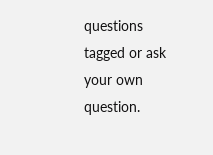questions tagged or ask your own question.